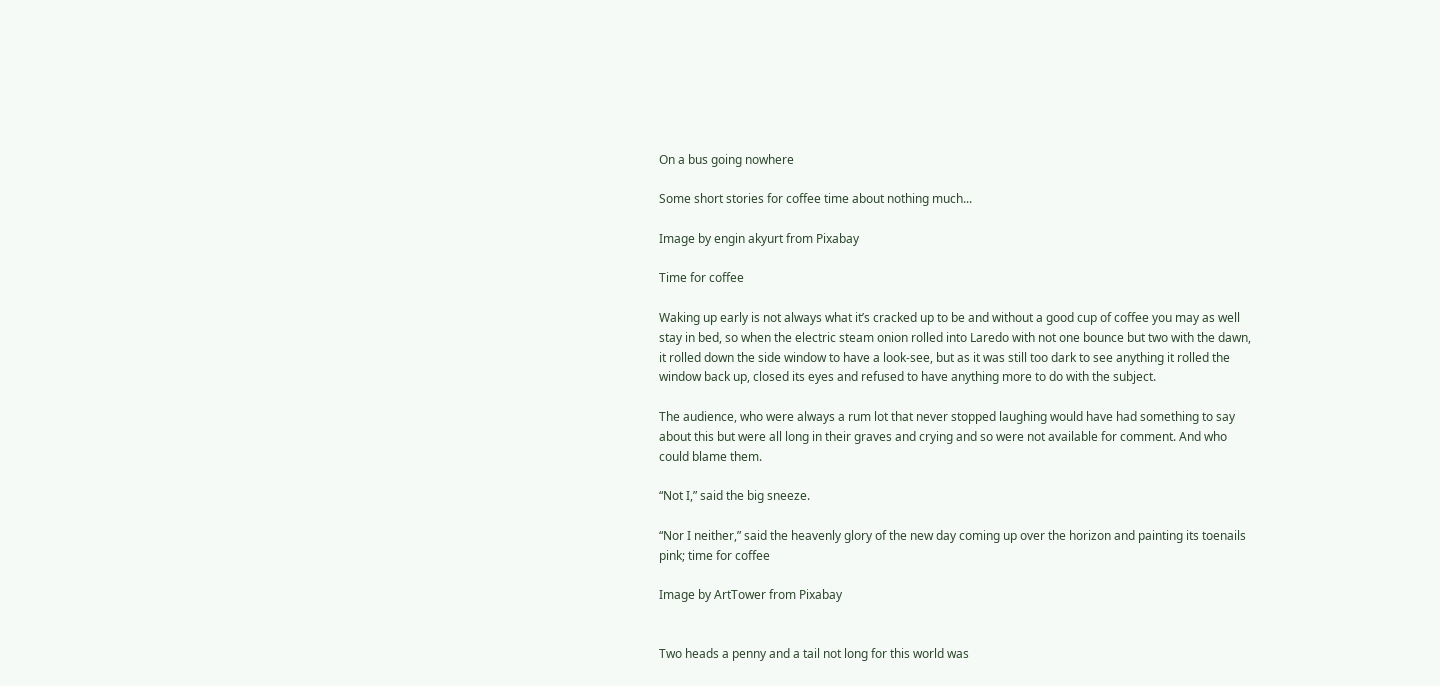On a bus going nowhere

Some short stories for coffee time about nothing much...

Image by engin akyurt from Pixabay

Time for coffee

Waking up early is not always what it’s cracked up to be and without a good cup of coffee you may as well stay in bed, so when the electric steam onion rolled into Laredo with not one bounce but two with the dawn, it rolled down the side window to have a look-see, but as it was still too dark to see anything it rolled the window back up, closed its eyes and refused to have anything more to do with the subject.

The audience, who were always a rum lot that never stopped laughing would have had something to say about this but were all long in their graves and crying and so were not available for comment. And who could blame them.

“Not I,” said the big sneeze.

“Nor I neither,” said the heavenly glory of the new day coming up over the horizon and painting its toenails pink; time for coffee

Image by ArtTower from Pixabay


Two heads a penny and a tail not long for this world was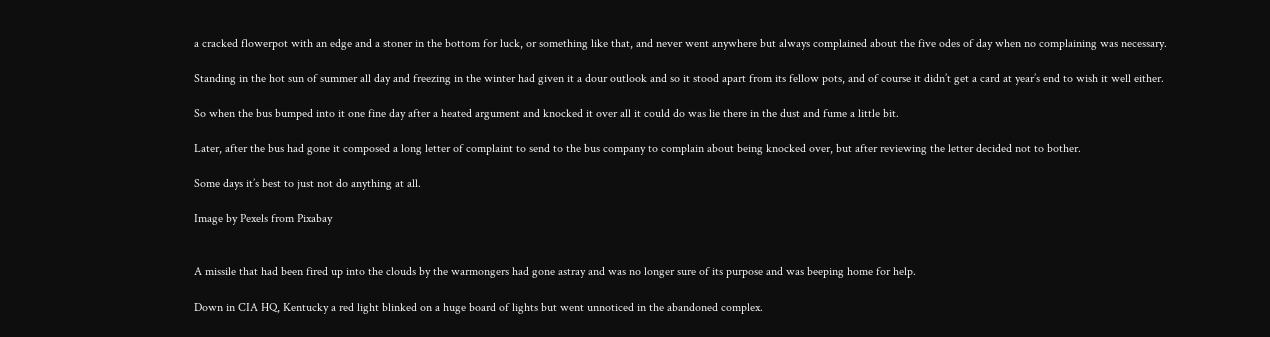a cracked flowerpot with an edge and a stoner in the bottom for luck, or something like that, and never went anywhere but always complained about the five odes of day when no complaining was necessary.

Standing in the hot sun of summer all day and freezing in the winter had given it a dour outlook and so it stood apart from its fellow pots, and of course it didn’t get a card at year’s end to wish it well either.

So when the bus bumped into it one fine day after a heated argument and knocked it over all it could do was lie there in the dust and fume a little bit.

Later, after the bus had gone it composed a long letter of complaint to send to the bus company to complain about being knocked over, but after reviewing the letter decided not to bother.

Some days it’s best to just not do anything at all.

Image by Pexels from Pixabay


A missile that had been fired up into the clouds by the warmongers had gone astray and was no longer sure of its purpose and was beeping home for help.

Down in CIA HQ, Kentucky a red light blinked on a huge board of lights but went unnoticed in the abandoned complex.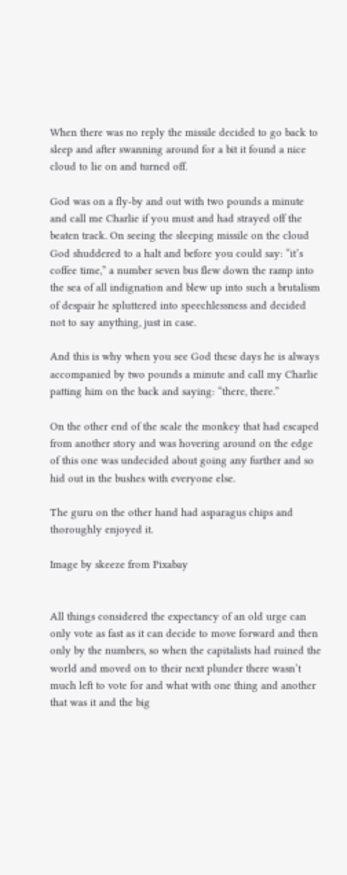When there was no reply the missile decided to go back to sleep and after swanning around for a bit it found a nice cloud to lie on and turned off.

God was on a fly-by and out with two pounds a minute and call me Charlie if you must and had strayed off the beaten track. On seeing the sleeping missile on the cloud God shuddered to a halt and before you could say: “it’s coffee time,” a number seven bus flew down the ramp into the sea of all indignation and blew up into such a brutalism of despair he spluttered into speechlessness and decided not to say anything, just in case.

And this is why when you see God these days he is always accompanied by two pounds a minute and call my Charlie patting him on the back and saying: “there, there.”

On the other end of the scale the monkey that had escaped from another story and was hovering around on the edge of this one was undecided about going any further and so hid out in the bushes with everyone else.

The guru on the other hand had asparagus chips and thoroughly enjoyed it.

Image by skeeze from Pixabay


All things considered the expectancy of an old urge can only vote as fast as it can decide to move forward and then only by the numbers, so when the capitalists had ruined the world and moved on to their next plunder there wasn’t much left to vote for and what with one thing and another that was it and the big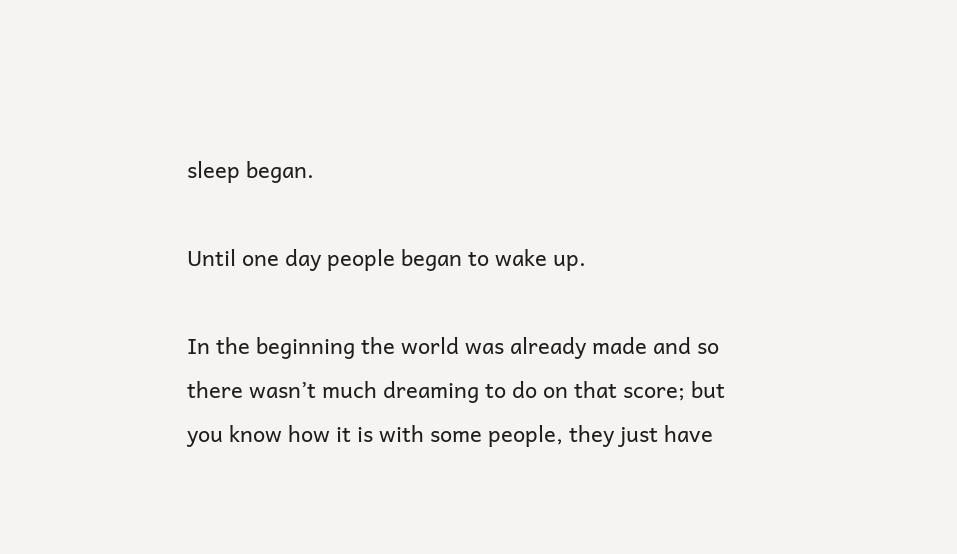sleep began.

Until one day people began to wake up.

In the beginning the world was already made and so there wasn’t much dreaming to do on that score; but you know how it is with some people, they just have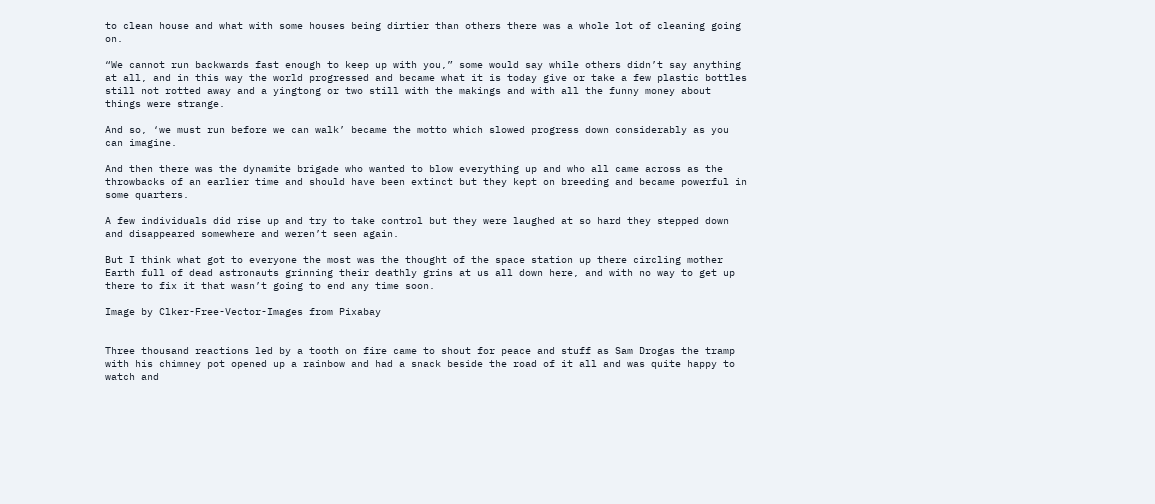to clean house and what with some houses being dirtier than others there was a whole lot of cleaning going on.

“We cannot run backwards fast enough to keep up with you,” some would say while others didn’t say anything at all, and in this way the world progressed and became what it is today give or take a few plastic bottles still not rotted away and a yingtong or two still with the makings and with all the funny money about things were strange.

And so, ‘we must run before we can walk’ became the motto which slowed progress down considerably as you can imagine.

And then there was the dynamite brigade who wanted to blow everything up and who all came across as the throwbacks of an earlier time and should have been extinct but they kept on breeding and became powerful in some quarters.

A few individuals did rise up and try to take control but they were laughed at so hard they stepped down and disappeared somewhere and weren’t seen again.

But I think what got to everyone the most was the thought of the space station up there circling mother Earth full of dead astronauts grinning their deathly grins at us all down here, and with no way to get up there to fix it that wasn’t going to end any time soon.

Image by Clker-Free-Vector-Images from Pixabay


Three thousand reactions led by a tooth on fire came to shout for peace and stuff as Sam Drogas the tramp with his chimney pot opened up a rainbow and had a snack beside the road of it all and was quite happy to watch and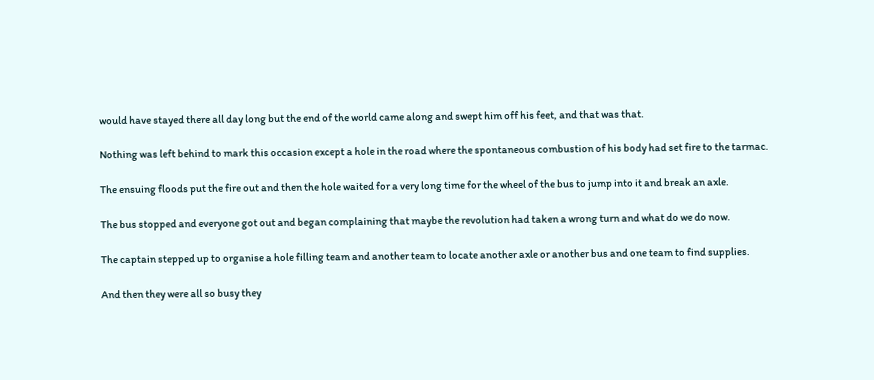would have stayed there all day long but the end of the world came along and swept him off his feet, and that was that.

Nothing was left behind to mark this occasion except a hole in the road where the spontaneous combustion of his body had set fire to the tarmac.

The ensuing floods put the fire out and then the hole waited for a very long time for the wheel of the bus to jump into it and break an axle.

The bus stopped and everyone got out and began complaining that maybe the revolution had taken a wrong turn and what do we do now.

The captain stepped up to organise a hole filling team and another team to locate another axle or another bus and one team to find supplies.

And then they were all so busy they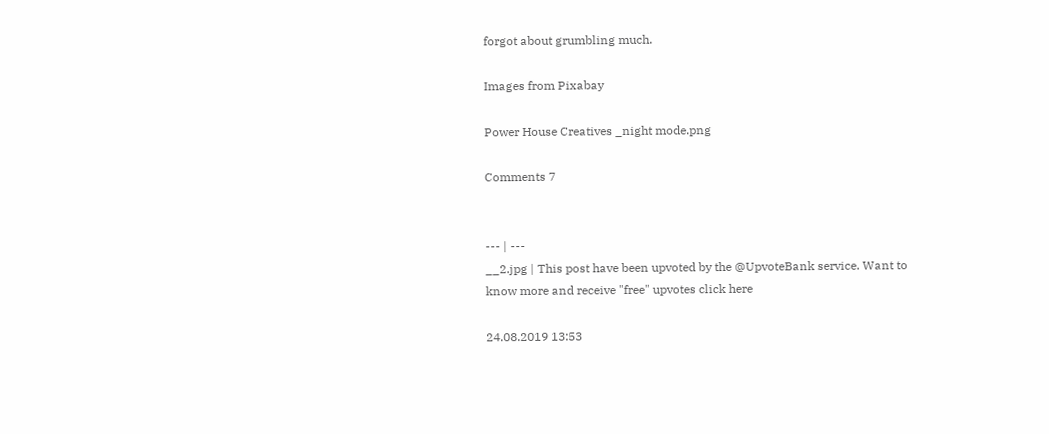forgot about grumbling much.

Images from Pixabay

Power House Creatives _night mode.png

Comments 7


--- | ---
__2.jpg | This post have been upvoted by the @UpvoteBank service. Want to know more and receive "free" upvotes click here

24.08.2019 13:53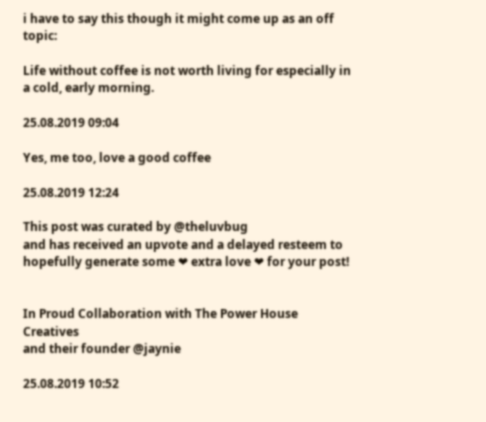i have to say this though it might come up as an off topic:

Life without coffee is not worth living for especially in a cold, early morning.

25.08.2019 09:04

Yes, me too, love a good coffee

25.08.2019 12:24

This post was curated by @theluvbug
and has received an upvote and a delayed resteem to hopefully generate some ❤ extra love ❤ for your post!


In Proud Collaboration with The Power House Creatives
and their founder @jaynie

25.08.2019 10:52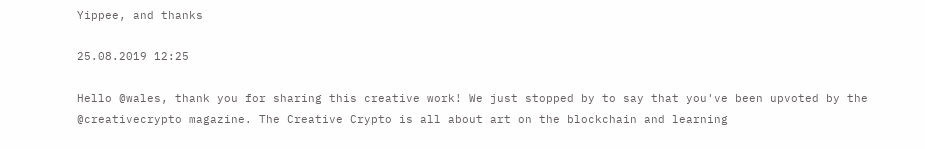Yippee, and thanks

25.08.2019 12:25

Hello @wales, thank you for sharing this creative work! We just stopped by to say that you've been upvoted by the @creativecrypto magazine. The Creative Crypto is all about art on the blockchain and learning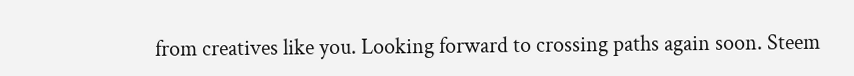from creatives like you. Looking forward to crossing paths again soon. Steem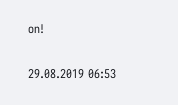on!

29.08.2019 06:53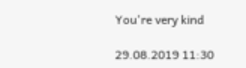You're very kind

29.08.2019 11:30